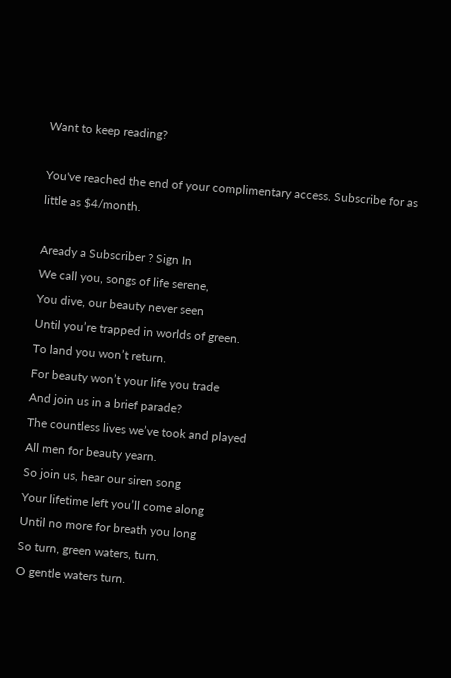Want to keep reading?

You've reached the end of your complimentary access. Subscribe for as little as $4/month.

Aready a Subscriber ? Sign In
We call you, songs of life serene,
You dive, our beauty never seen
Until you’re trapped in worlds of green.
To land you won’t return.
For beauty won’t your life you trade
And join us in a brief parade?
The countless lives we’ve took and played
All men for beauty yearn.
So join us, hear our siren song
Your lifetime left you’ll come along
Until no more for breath you long
So turn, green waters, turn.
O gentle waters turn.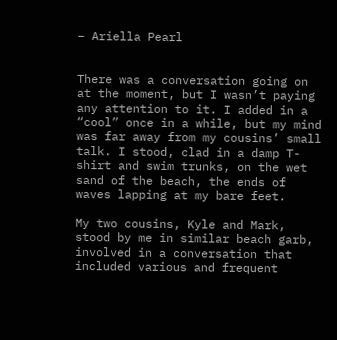– Ariella Pearl


There was a conversation going on at the moment, but I wasn’t paying any attention to it. I added in a “cool” once in a while, but my mind was far away from my cousins’ small talk. I stood, clad in a damp T-shirt and swim trunks, on the wet sand of the beach, the ends of waves lapping at my bare feet.

My two cousins, Kyle and Mark, stood by me in similar beach garb, involved in a conversation that included various and frequent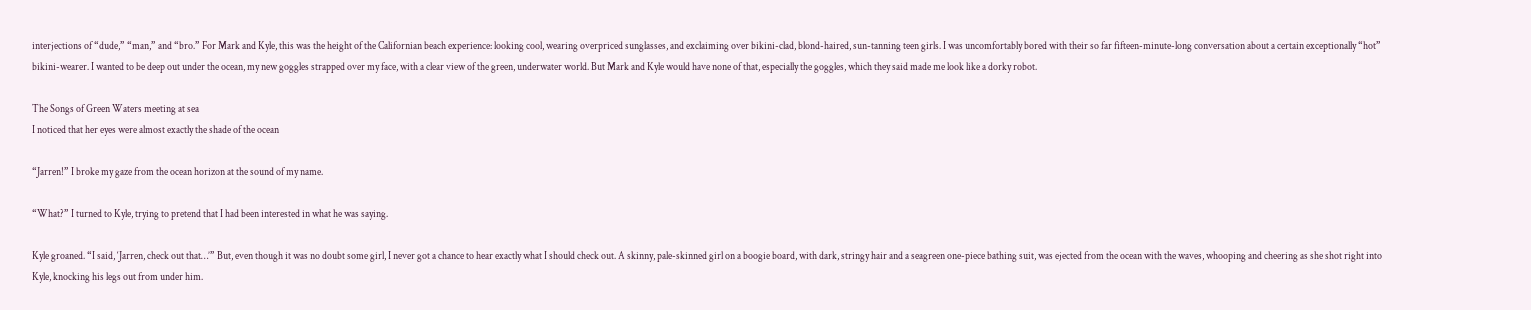interjections of “dude,” “man,” and “bro.” For Mark and Kyle, this was the height of the Californian beach experience: looking cool, wearing overpriced sunglasses, and exclaiming over bikini-clad, blond-haired, sun-tanning teen girls. I was uncomfortably bored with their so far fifteen-minute-long conversation about a certain exceptionally “hot” bikini-wearer. I wanted to be deep out under the ocean, my new goggles strapped over my face, with a clear view of the green, underwater world. But Mark and Kyle would have none of that, especially the goggles, which they said made me look like a dorky robot.

The Songs of Green Waters meeting at sea
I noticed that her eyes were almost exactly the shade of the ocean

“Jarren!” I broke my gaze from the ocean horizon at the sound of my name.

“What?” I turned to Kyle, trying to pretend that I had been interested in what he was saying.

Kyle groaned. “I said, ‘Jarren, check out that…’” But, even though it was no doubt some girl, I never got a chance to hear exactly what I should check out. A skinny, pale-skinned girl on a boogie board, with dark, stringy hair and a seagreen one-piece bathing suit, was ejected from the ocean with the waves, whooping and cheering as she shot right into Kyle, knocking his legs out from under him.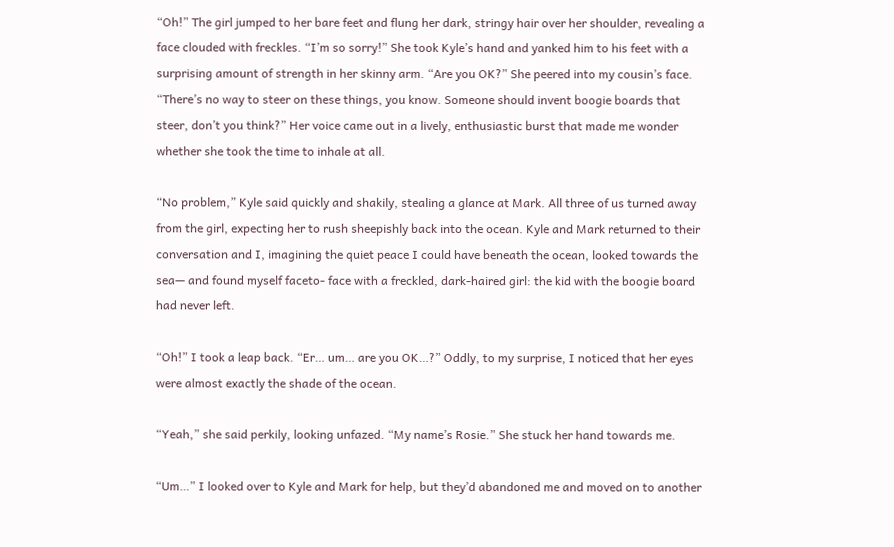“Oh!” The girl jumped to her bare feet and flung her dark, stringy hair over her shoulder, revealing a face clouded with freckles. “I’m so sorry!” She took Kyle’s hand and yanked him to his feet with a surprising amount of strength in her skinny arm. “Are you OK?” She peered into my cousin’s face. “There’s no way to steer on these things, you know. Someone should invent boogie boards that steer, don’t you think?” Her voice came out in a lively, enthusiastic burst that made me wonder whether she took the time to inhale at all.

“No problem,” Kyle said quickly and shakily, stealing a glance at Mark. All three of us turned away from the girl, expecting her to rush sheepishly back into the ocean. Kyle and Mark returned to their conversation and I, imagining the quiet peace I could have beneath the ocean, looked towards the sea— and found myself faceto- face with a freckled, dark-haired girl: the kid with the boogie board had never left.

“Oh!” I took a leap back. “Er… um… are you OK…?” Oddly, to my surprise, I noticed that her eyes were almost exactly the shade of the ocean.

“Yeah,” she said perkily, looking unfazed. “My name’s Rosie.” She stuck her hand towards me.

“Um…” I looked over to Kyle and Mark for help, but they’d abandoned me and moved on to another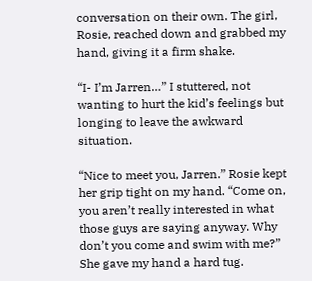conversation on their own. The girl, Rosie, reached down and grabbed my hand, giving it a firm shake.

“I- I’m Jarren…” I stuttered, not wanting to hurt the kid’s feelings but longing to leave the awkward situation.

“Nice to meet you, Jarren.” Rosie kept her grip tight on my hand. “Come on, you aren’t really interested in what those guys are saying anyway. Why don’t you come and swim with me?” She gave my hand a hard tug.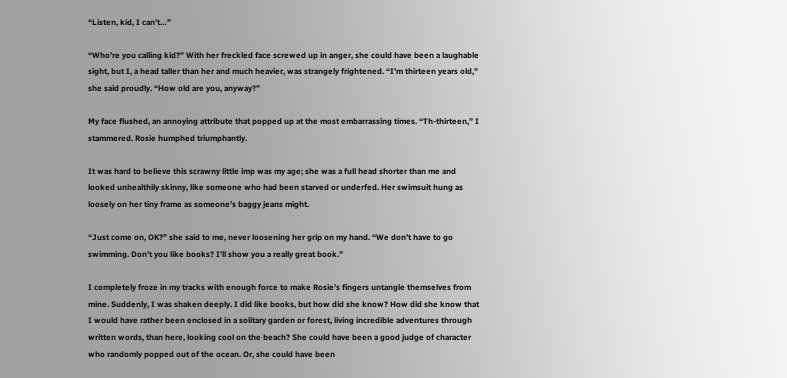“Listen, kid, I can’t…”

“Who’re you calling kid?” With her freckled face screwed up in anger, she could have been a laughable sight, but I, a head taller than her and much heavier, was strangely frightened. “I’m thirteen years old,” she said proudly. “How old are you, anyway?”

My face flushed, an annoying attribute that popped up at the most embarrassing times. “Th-thirteen,” I stammered. Rosie humphed triumphantly.

It was hard to believe this scrawny little imp was my age; she was a full head shorter than me and looked unhealthily skinny, like someone who had been starved or underfed. Her swimsuit hung as loosely on her tiny frame as someone’s baggy jeans might.

“Just come on, OK?” she said to me, never loosening her grip on my hand. “We don’t have to go swimming. Don’t you like books? I’ll show you a really great book.”

I completely froze in my tracks with enough force to make Rosie’s fingers untangle themselves from mine. Suddenly, I was shaken deeply. I did like books, but how did she know? How did she know that I would have rather been enclosed in a solitary garden or forest, living incredible adventures through written words, than here, looking cool on the beach? She could have been a good judge of character who randomly popped out of the ocean. Or, she could have been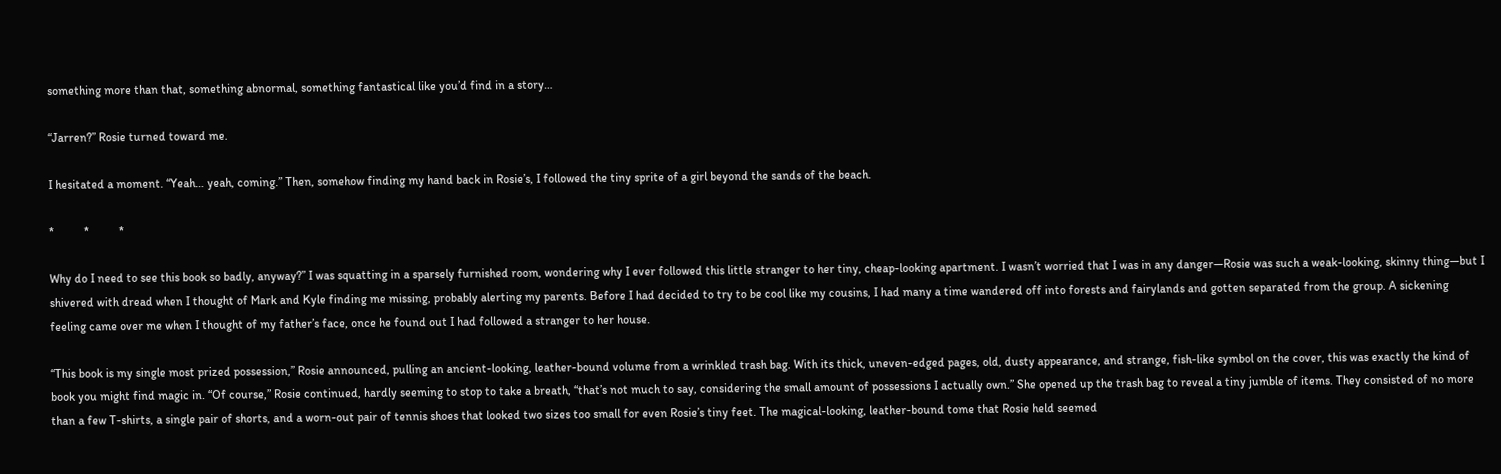something more than that, something abnormal, something fantastical like you’d find in a story…

“Jarren?” Rosie turned toward me.

I hesitated a moment. “Yeah… yeah, coming.” Then, somehow finding my hand back in Rosie’s, I followed the tiny sprite of a girl beyond the sands of the beach.

*          *          *

Why do I need to see this book so badly, anyway?” I was squatting in a sparsely furnished room, wondering why I ever followed this little stranger to her tiny, cheap-looking apartment. I wasn’t worried that I was in any danger—Rosie was such a weak-looking, skinny thing—but I shivered with dread when I thought of Mark and Kyle finding me missing, probably alerting my parents. Before I had decided to try to be cool like my cousins, I had many a time wandered off into forests and fairylands and gotten separated from the group. A sickening feeling came over me when I thought of my father’s face, once he found out I had followed a stranger to her house.

“This book is my single most prized possession,” Rosie announced, pulling an ancient-looking, leather-bound volume from a wrinkled trash bag. With its thick, uneven-edged pages, old, dusty appearance, and strange, fish-like symbol on the cover, this was exactly the kind of book you might find magic in. “Of course,” Rosie continued, hardly seeming to stop to take a breath, “that’s not much to say, considering the small amount of possessions I actually own.” She opened up the trash bag to reveal a tiny jumble of items. They consisted of no more than a few T-shirts, a single pair of shorts, and a worn-out pair of tennis shoes that looked two sizes too small for even Rosie’s tiny feet. The magical-looking, leather-bound tome that Rosie held seemed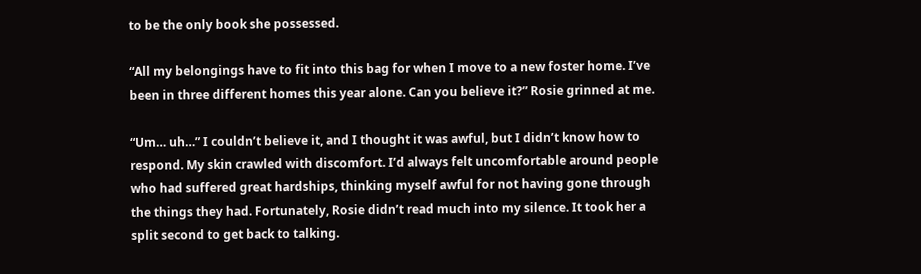to be the only book she possessed.

“All my belongings have to fit into this bag for when I move to a new foster home. I’ve been in three different homes this year alone. Can you believe it?” Rosie grinned at me.

“Um… uh…” I couldn’t believe it, and I thought it was awful, but I didn’t know how to respond. My skin crawled with discomfort. I’d always felt uncomfortable around people who had suffered great hardships, thinking myself awful for not having gone through the things they had. Fortunately, Rosie didn’t read much into my silence. It took her a split second to get back to talking.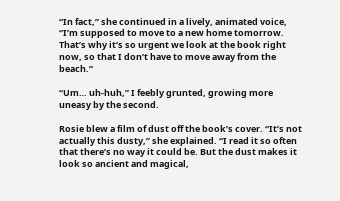“In fact,” she continued in a lively, animated voice, “I’m supposed to move to a new home tomorrow. That’s why it’s so urgent we look at the book right now, so that I don’t have to move away from the beach.”

“Um… uh-huh,” I feebly grunted, growing more uneasy by the second.

Rosie blew a film of dust off the book’s cover. “It’s not actually this dusty,” she explained. “I read it so often that there’s no way it could be. But the dust makes it look so ancient and magical,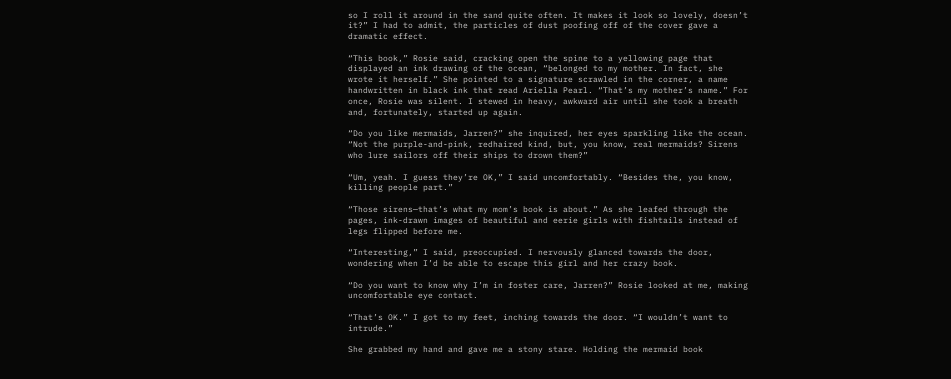so I roll it around in the sand quite often. It makes it look so lovely, doesn’t it?” I had to admit, the particles of dust poofing off of the cover gave a dramatic effect.

“This book,” Rosie said, cracking open the spine to a yellowing page that displayed an ink drawing of the ocean, “belonged to my mother. In fact, she wrote it herself.” She pointed to a signature scrawled in the corner, a name handwritten in black ink that read Ariella Pearl. “That’s my mother’s name.” For once, Rosie was silent. I stewed in heavy, awkward air until she took a breath and, fortunately, started up again.

“Do you like mermaids, Jarren?” she inquired, her eyes sparkling like the ocean. “Not the purple-and-pink, redhaired kind, but, you know, real mermaids? Sirens who lure sailors off their ships to drown them?”

“Um, yeah. I guess they’re OK,” I said uncomfortably. “Besides the, you know, killing people part.”

“Those sirens—that’s what my mom’s book is about.” As she leafed through the pages, ink-drawn images of beautiful and eerie girls with fishtails instead of legs flipped before me.

“Interesting,” I said, preoccupied. I nervously glanced towards the door, wondering when I’d be able to escape this girl and her crazy book.

“Do you want to know why I’m in foster care, Jarren?” Rosie looked at me, making uncomfortable eye contact.

“That’s OK.” I got to my feet, inching towards the door. “I wouldn’t want to intrude.”

She grabbed my hand and gave me a stony stare. Holding the mermaid book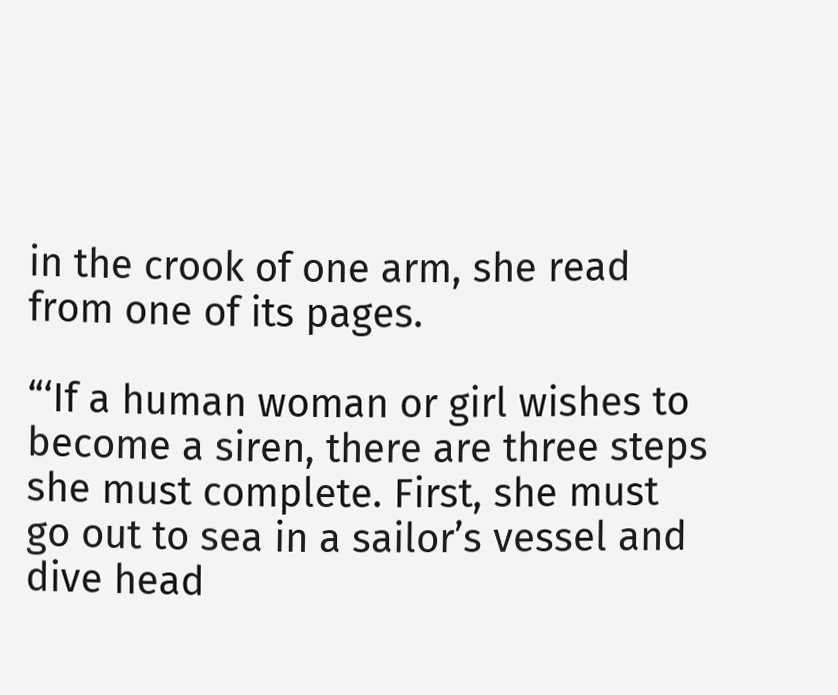in the crook of one arm, she read from one of its pages.

“‘If a human woman or girl wishes to become a siren, there are three steps she must complete. First, she must go out to sea in a sailor’s vessel and dive head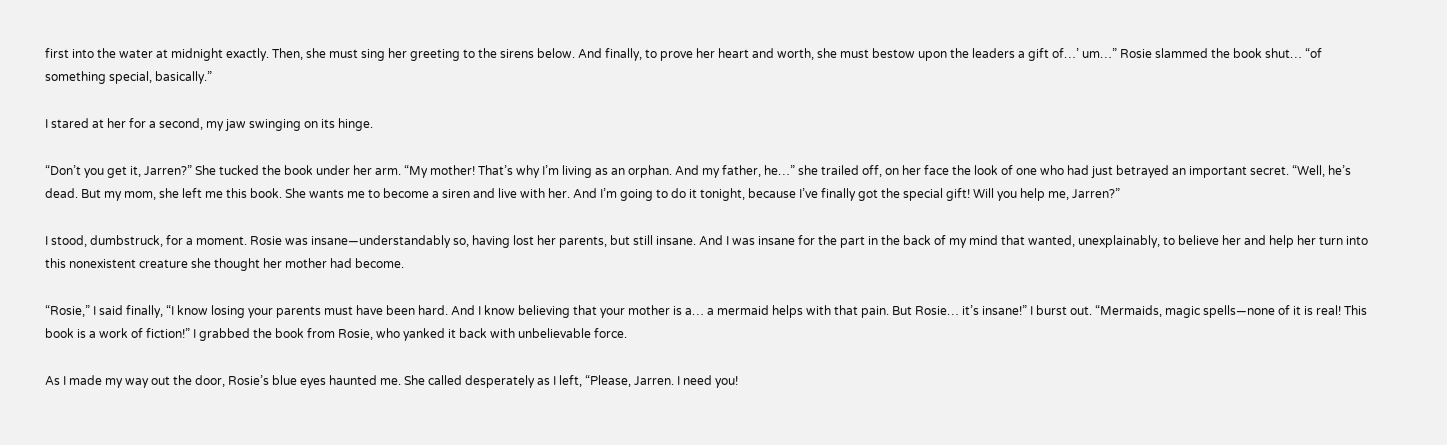first into the water at midnight exactly. Then, she must sing her greeting to the sirens below. And finally, to prove her heart and worth, she must bestow upon the leaders a gift of…’ um…” Rosie slammed the book shut… “of something special, basically.”

I stared at her for a second, my jaw swinging on its hinge.

“Don’t you get it, Jarren?” She tucked the book under her arm. “My mother! That’s why I’m living as an orphan. And my father, he…” she trailed off, on her face the look of one who had just betrayed an important secret. “Well, he’s dead. But my mom, she left me this book. She wants me to become a siren and live with her. And I’m going to do it tonight, because I’ve finally got the special gift! Will you help me, Jarren?”

I stood, dumbstruck, for a moment. Rosie was insane—understandably so, having lost her parents, but still insane. And I was insane for the part in the back of my mind that wanted, unexplainably, to believe her and help her turn into this nonexistent creature she thought her mother had become.

“Rosie,” I said finally, “I know losing your parents must have been hard. And I know believing that your mother is a… a mermaid helps with that pain. But Rosie… it’s insane!” I burst out. “Mermaids, magic spells—none of it is real! This book is a work of fiction!” I grabbed the book from Rosie, who yanked it back with unbelievable force.

As I made my way out the door, Rosie’s blue eyes haunted me. She called desperately as I left, “Please, Jarren. I need you!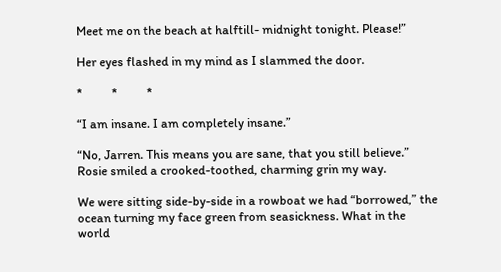Meet me on the beach at halftill- midnight tonight. Please!”

Her eyes flashed in my mind as I slammed the door.

*          *          *

“I am insane. I am completely insane.”

“No, Jarren. This means you are sane, that you still believe.” Rosie smiled a crooked-toothed, charming grin my way.

We were sitting side-by-side in a rowboat we had “borrowed,” the ocean turning my face green from seasickness. What in the world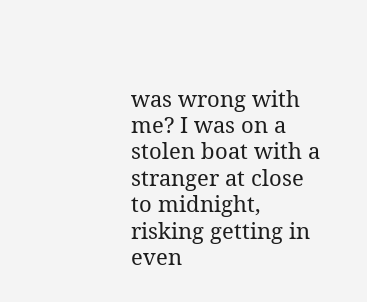was wrong with me? I was on a stolen boat with a stranger at close to midnight, risking getting in even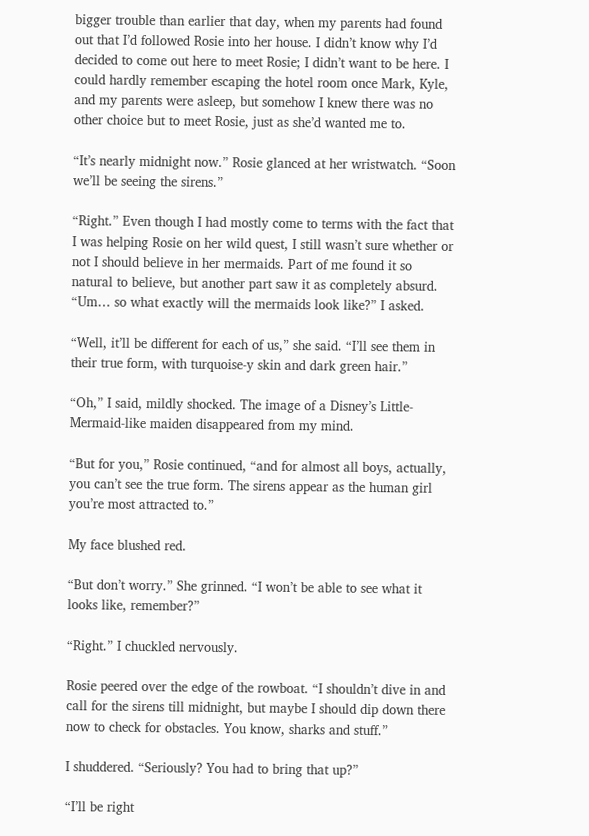bigger trouble than earlier that day, when my parents had found out that I’d followed Rosie into her house. I didn’t know why I’d decided to come out here to meet Rosie; I didn’t want to be here. I could hardly remember escaping the hotel room once Mark, Kyle, and my parents were asleep, but somehow I knew there was no other choice but to meet Rosie, just as she’d wanted me to.

“It’s nearly midnight now.” Rosie glanced at her wristwatch. “Soon we’ll be seeing the sirens.”

“Right.” Even though I had mostly come to terms with the fact that I was helping Rosie on her wild quest, I still wasn’t sure whether or not I should believe in her mermaids. Part of me found it so natural to believe, but another part saw it as completely absurd. “Um… so what exactly will the mermaids look like?” I asked.

“Well, it’ll be different for each of us,” she said. “I’ll see them in their true form, with turquoise-y skin and dark green hair.”

“Oh,” I said, mildly shocked. The image of a Disney’s Little-Mermaid-like maiden disappeared from my mind.

“But for you,” Rosie continued, “and for almost all boys, actually, you can’t see the true form. The sirens appear as the human girl you’re most attracted to.”

My face blushed red.

“But don’t worry.” She grinned. “I won’t be able to see what it looks like, remember?”

“Right.” I chuckled nervously.

Rosie peered over the edge of the rowboat. “I shouldn’t dive in and call for the sirens till midnight, but maybe I should dip down there now to check for obstacles. You know, sharks and stuff.”

I shuddered. “Seriously? You had to bring that up?”

“I’ll be right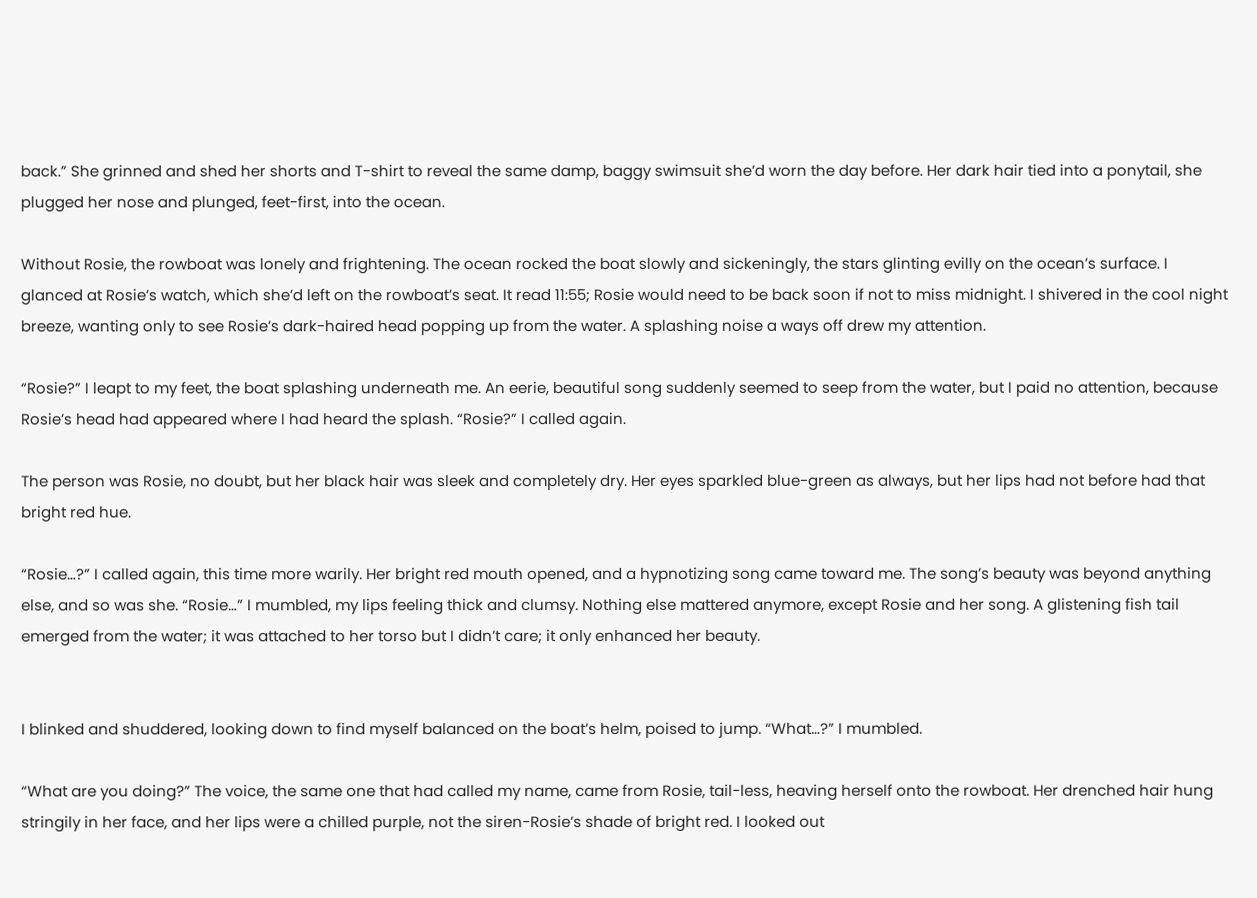back.” She grinned and shed her shorts and T-shirt to reveal the same damp, baggy swimsuit she’d worn the day before. Her dark hair tied into a ponytail, she plugged her nose and plunged, feet-first, into the ocean.

Without Rosie, the rowboat was lonely and frightening. The ocean rocked the boat slowly and sickeningly, the stars glinting evilly on the ocean’s surface. I glanced at Rosie’s watch, which she’d left on the rowboat’s seat. It read 11:55; Rosie would need to be back soon if not to miss midnight. I shivered in the cool night breeze, wanting only to see Rosie’s dark-haired head popping up from the water. A splashing noise a ways off drew my attention.

“Rosie?” I leapt to my feet, the boat splashing underneath me. An eerie, beautiful song suddenly seemed to seep from the water, but I paid no attention, because Rosie’s head had appeared where I had heard the splash. “Rosie?” I called again.

The person was Rosie, no doubt, but her black hair was sleek and completely dry. Her eyes sparkled blue-green as always, but her lips had not before had that bright red hue.

“Rosie…?” I called again, this time more warily. Her bright red mouth opened, and a hypnotizing song came toward me. The song’s beauty was beyond anything else, and so was she. “Rosie…” I mumbled, my lips feeling thick and clumsy. Nothing else mattered anymore, except Rosie and her song. A glistening fish tail emerged from the water; it was attached to her torso but I didn’t care; it only enhanced her beauty.


I blinked and shuddered, looking down to find myself balanced on the boat’s helm, poised to jump. “What…?” I mumbled.

“What are you doing?” The voice, the same one that had called my name, came from Rosie, tail-less, heaving herself onto the rowboat. Her drenched hair hung stringily in her face, and her lips were a chilled purple, not the siren-Rosie’s shade of bright red. I looked out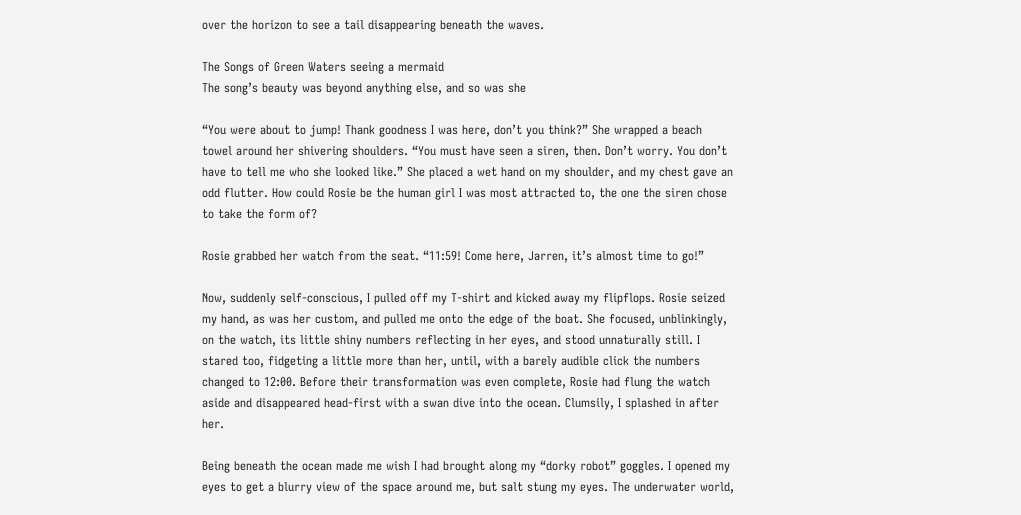over the horizon to see a tail disappearing beneath the waves.

The Songs of Green Waters seeing a mermaid
The song’s beauty was beyond anything else, and so was she

“You were about to jump! Thank goodness I was here, don’t you think?” She wrapped a beach towel around her shivering shoulders. “You must have seen a siren, then. Don’t worry. You don’t have to tell me who she looked like.” She placed a wet hand on my shoulder, and my chest gave an odd flutter. How could Rosie be the human girl I was most attracted to, the one the siren chose to take the form of?

Rosie grabbed her watch from the seat. “11:59! Come here, Jarren, it’s almost time to go!”

Now, suddenly self-conscious, I pulled off my T-shirt and kicked away my flipflops. Rosie seized my hand, as was her custom, and pulled me onto the edge of the boat. She focused, unblinkingly, on the watch, its little shiny numbers reflecting in her eyes, and stood unnaturally still. I stared too, fidgeting a little more than her, until, with a barely audible click the numbers changed to 12:00. Before their transformation was even complete, Rosie had flung the watch aside and disappeared head-first with a swan dive into the ocean. Clumsily, I splashed in after her.

Being beneath the ocean made me wish I had brought along my “dorky robot” goggles. I opened my eyes to get a blurry view of the space around me, but salt stung my eyes. The underwater world,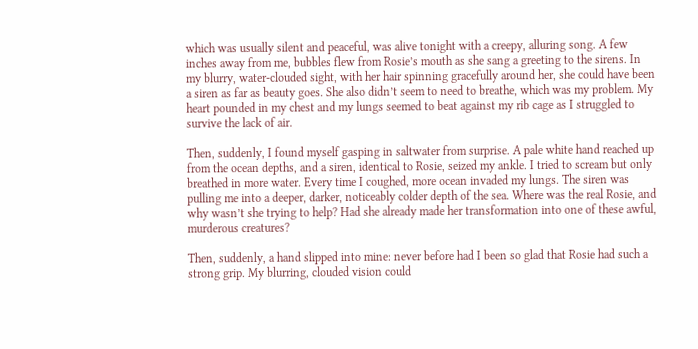which was usually silent and peaceful, was alive tonight with a creepy, alluring song. A few inches away from me, bubbles flew from Rosie’s mouth as she sang a greeting to the sirens. In my blurry, water-clouded sight, with her hair spinning gracefully around her, she could have been a siren as far as beauty goes. She also didn’t seem to need to breathe, which was my problem. My heart pounded in my chest and my lungs seemed to beat against my rib cage as I struggled to survive the lack of air.

Then, suddenly, I found myself gasping in saltwater from surprise. A pale white hand reached up from the ocean depths, and a siren, identical to Rosie, seized my ankle. I tried to scream but only breathed in more water. Every time I coughed, more ocean invaded my lungs. The siren was pulling me into a deeper, darker, noticeably colder depth of the sea. Where was the real Rosie, and why wasn’t she trying to help? Had she already made her transformation into one of these awful, murderous creatures?

Then, suddenly, a hand slipped into mine: never before had I been so glad that Rosie had such a strong grip. My blurring, clouded vision could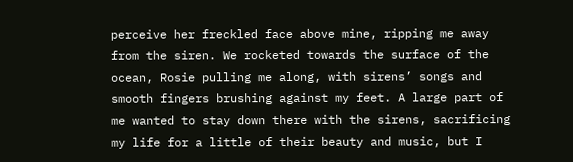perceive her freckled face above mine, ripping me away from the siren. We rocketed towards the surface of the ocean, Rosie pulling me along, with sirens’ songs and smooth fingers brushing against my feet. A large part of me wanted to stay down there with the sirens, sacrificing my life for a little of their beauty and music, but I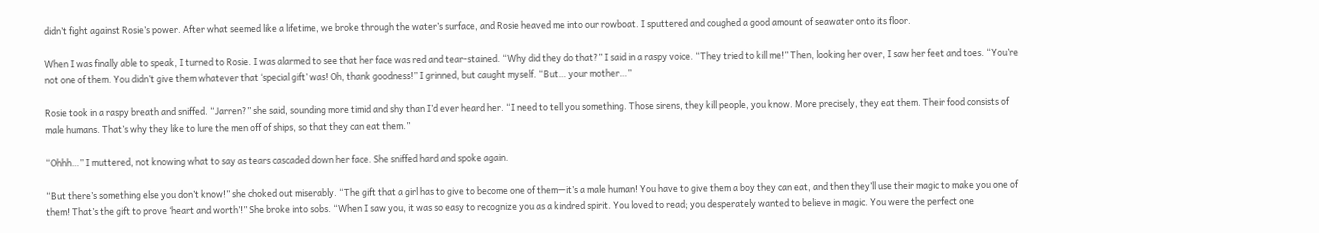didn’t fight against Rosie’s power. After what seemed like a lifetime, we broke through the water’s surface, and Rosie heaved me into our rowboat. I sputtered and coughed a good amount of seawater onto its floor.

When I was finally able to speak, I turned to Rosie. I was alarmed to see that her face was red and tear-stained. “Why did they do that?” I said in a raspy voice. “They tried to kill me!” Then, looking her over, I saw her feet and toes. “You’re not one of them. You didn’t give them whatever that ‘special gift’ was! Oh, thank goodness!” I grinned, but caught myself. “But… your mother…”

Rosie took in a raspy breath and sniffed. “Jarren?” she said, sounding more timid and shy than I’d ever heard her. “I need to tell you something. Those sirens, they kill people, you know. More precisely, they eat them. Their food consists of male humans. That’s why they like to lure the men off of ships, so that they can eat them.”

“Ohhh…” I muttered, not knowing what to say as tears cascaded down her face. She sniffed hard and spoke again.

“But there’s something else you don’t know!” she choked out miserably. “The gift that a girl has to give to become one of them—it’s a male human! You have to give them a boy they can eat, and then they’ll use their magic to make you one of them! That’s the gift to prove ‘heart and worth’!” She broke into sobs. “When I saw you, it was so easy to recognize you as a kindred spirit. You loved to read; you desperately wanted to believe in magic. You were the perfect one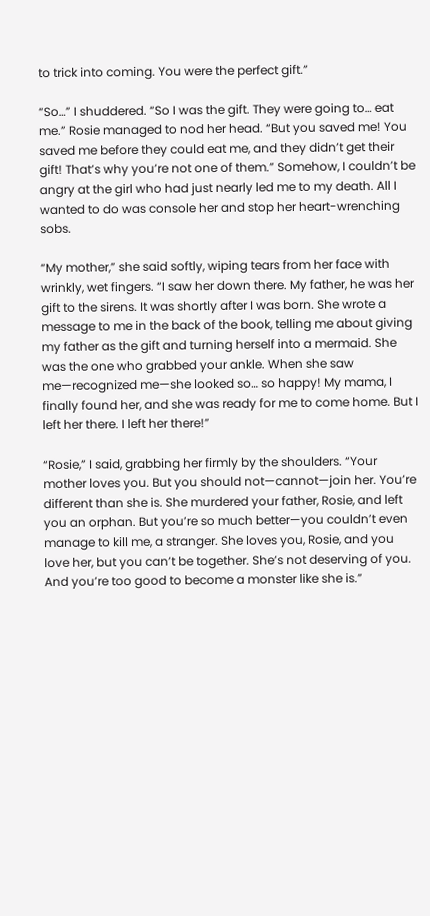to trick into coming. You were the perfect gift.”

“So…” I shuddered. “So I was the gift. They were going to… eat me.” Rosie managed to nod her head. “But you saved me! You saved me before they could eat me, and they didn’t get their gift! That’s why you’re not one of them.” Somehow, I couldn’t be angry at the girl who had just nearly led me to my death. All I wanted to do was console her and stop her heart-wrenching sobs.

“My mother,” she said softly, wiping tears from her face with wrinkly, wet fingers. “I saw her down there. My father, he was her gift to the sirens. It was shortly after I was born. She wrote a message to me in the back of the book, telling me about giving my father as the gift and turning herself into a mermaid. She was the one who grabbed your ankle. When she saw me—recognized me—she looked so… so happy! My mama, I finally found her, and she was ready for me to come home. But I left her there. I left her there!”

“Rosie,” I said, grabbing her firmly by the shoulders. “Your mother loves you. But you should not—cannot—join her. You’re different than she is. She murdered your father, Rosie, and left you an orphan. But you’re so much better—you couldn’t even manage to kill me, a stranger. She loves you, Rosie, and you love her, but you can’t be together. She’s not deserving of you. And you’re too good to become a monster like she is.”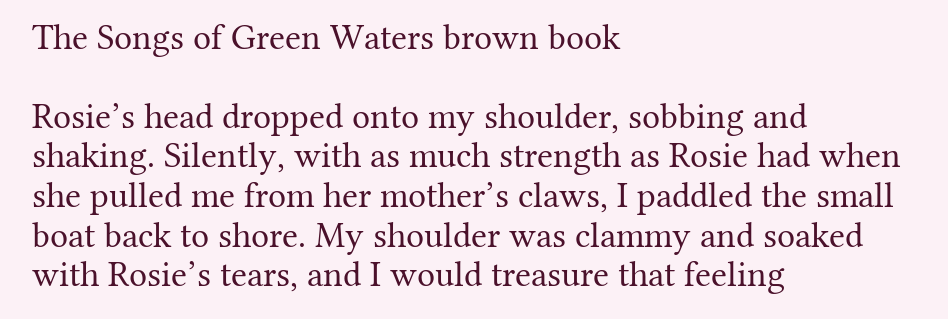The Songs of Green Waters brown book

Rosie’s head dropped onto my shoulder, sobbing and shaking. Silently, with as much strength as Rosie had when she pulled me from her mother’s claws, I paddled the small boat back to shore. My shoulder was clammy and soaked with Rosie’s tears, and I would treasure that feeling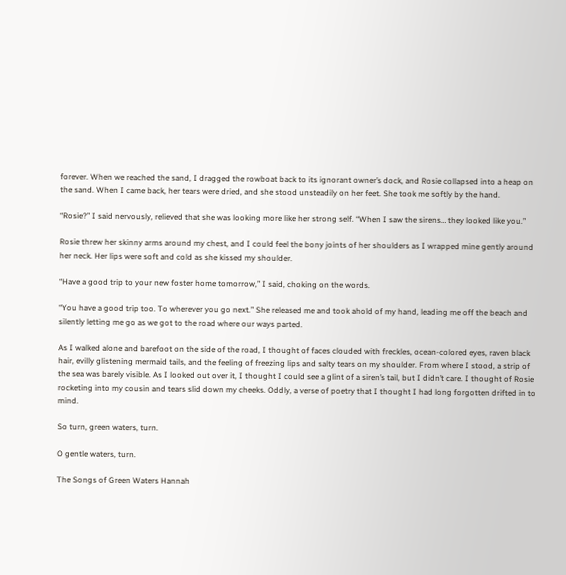forever. When we reached the sand, I dragged the rowboat back to its ignorant owner’s dock, and Rosie collapsed into a heap on the sand. When I came back, her tears were dried, and she stood unsteadily on her feet. She took me softly by the hand.

“Rosie?” I said nervously, relieved that she was looking more like her strong self. “When I saw the sirens… they looked like you.”

Rosie threw her skinny arms around my chest, and I could feel the bony joints of her shoulders as I wrapped mine gently around her neck. Her lips were soft and cold as she kissed my shoulder.

“Have a good trip to your new foster home tomorrow,” I said, choking on the words.

“You have a good trip too. To wherever you go next.” She released me and took ahold of my hand, leading me off the beach and silently letting me go as we got to the road where our ways parted.

As I walked alone and barefoot on the side of the road, I thought of faces clouded with freckles, ocean-colored eyes, raven black hair, evilly glistening mermaid tails, and the feeling of freezing lips and salty tears on my shoulder. From where I stood, a strip of the sea was barely visible. As I looked out over it, I thought I could see a glint of a siren’s tail, but I didn’t care. I thought of Rosie rocketing into my cousin and tears slid down my cheeks. Oddly, a verse of poetry that I thought I had long forgotten drifted in to mind.

So turn, green waters, turn.

O gentle waters, turn.

The Songs of Green Waters Hannah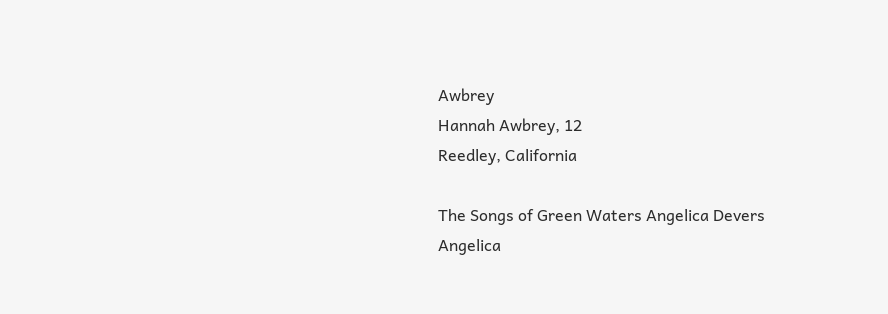Awbrey
Hannah Awbrey, 12
Reedley, California

The Songs of Green Waters Angelica Devers
Angelica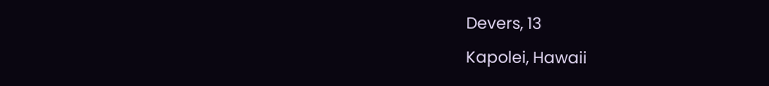Devers, 13
Kapolei, Hawaii